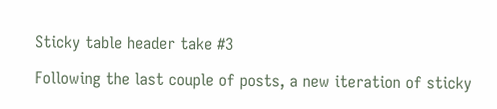Sticky table header take #3

Following the last couple of posts, a new iteration of sticky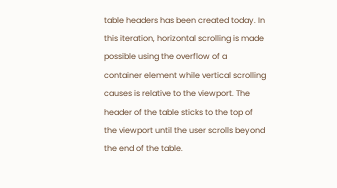table headers has been created today. In this iteration, horizontal scrolling is made possible using the overflow of a container element while vertical scrolling causes is relative to the viewport. The header of the table sticks to the top of the viewport until the user scrolls beyond the end of the table.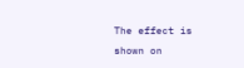The effect is shown on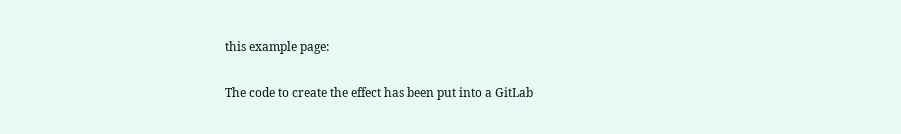this example page:

The code to create the effect has been put into a GitLab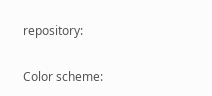repository:

Color scheme: